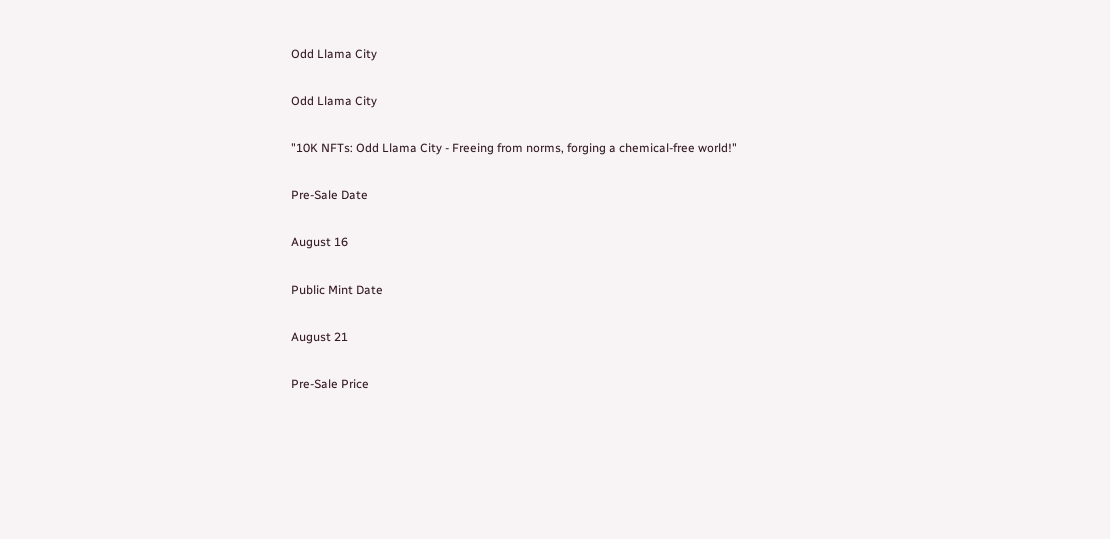Odd Llama City

Odd Llama City

"10K NFTs: Odd Llama City - Freeing from norms, forging a chemical-free world!"

Pre-Sale Date

August 16

Public Mint Date

August 21

Pre-Sale Price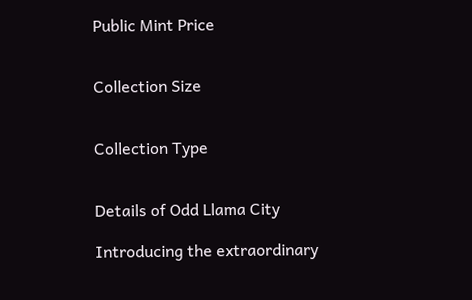Public Mint Price


Collection Size


Collection Type


Details of Odd Llama City

Introducing the extraordinary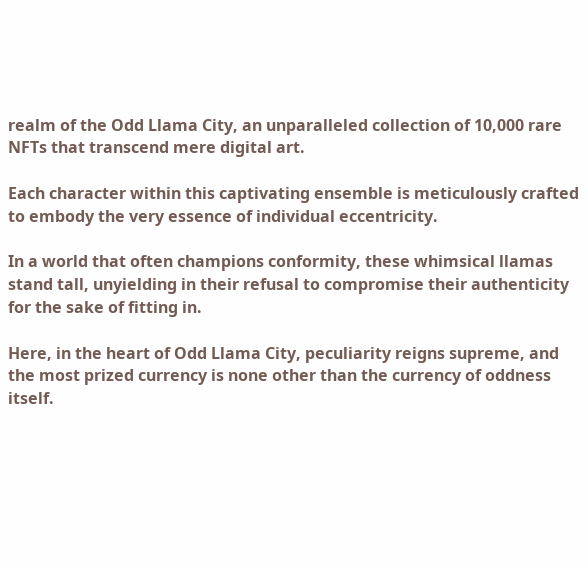realm of the Odd Llama City, an unparalleled collection of 10,000 rare NFTs that transcend mere digital art.

Each character within this captivating ensemble is meticulously crafted to embody the very essence of individual eccentricity.

In a world that often champions conformity, these whimsical llamas stand tall, unyielding in their refusal to compromise their authenticity for the sake of fitting in.

Here, in the heart of Odd Llama City, peculiarity reigns supreme, and the most prized currency is none other than the currency of oddness itself.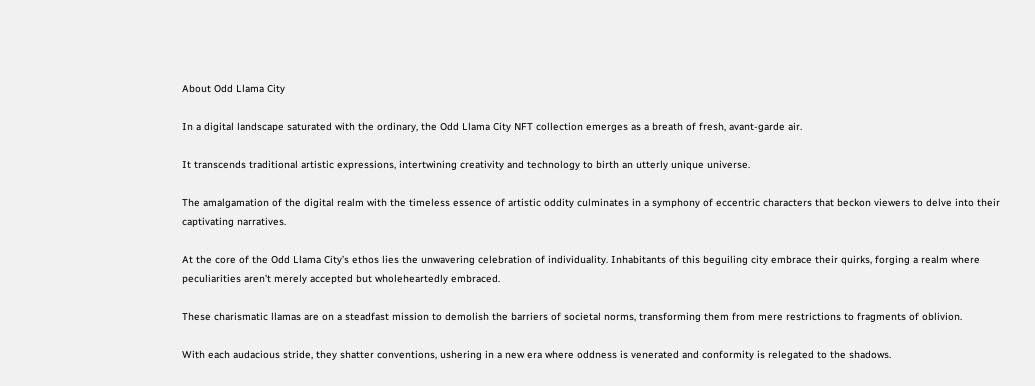About Odd Llama City

In a digital landscape saturated with the ordinary, the Odd Llama City NFT collection emerges as a breath of fresh, avant-garde air.

It transcends traditional artistic expressions, intertwining creativity and technology to birth an utterly unique universe.

The amalgamation of the digital realm with the timeless essence of artistic oddity culminates in a symphony of eccentric characters that beckon viewers to delve into their captivating narratives.

At the core of the Odd Llama City’s ethos lies the unwavering celebration of individuality. Inhabitants of this beguiling city embrace their quirks, forging a realm where peculiarities aren’t merely accepted but wholeheartedly embraced.

These charismatic llamas are on a steadfast mission to demolish the barriers of societal norms, transforming them from mere restrictions to fragments of oblivion.

With each audacious stride, they shatter conventions, ushering in a new era where oddness is venerated and conformity is relegated to the shadows.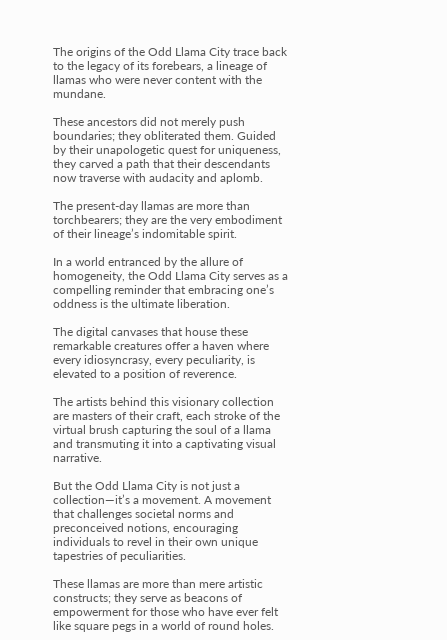The origins of the Odd Llama City trace back to the legacy of its forebears, a lineage of llamas who were never content with the mundane.

These ancestors did not merely push boundaries; they obliterated them. Guided by their unapologetic quest for uniqueness, they carved a path that their descendants now traverse with audacity and aplomb.

The present-day llamas are more than torchbearers; they are the very embodiment of their lineage’s indomitable spirit.

In a world entranced by the allure of homogeneity, the Odd Llama City serves as a compelling reminder that embracing one’s oddness is the ultimate liberation.

The digital canvases that house these remarkable creatures offer a haven where every idiosyncrasy, every peculiarity, is elevated to a position of reverence.

The artists behind this visionary collection are masters of their craft, each stroke of the virtual brush capturing the soul of a llama and transmuting it into a captivating visual narrative.

But the Odd Llama City is not just a collection—it’s a movement. A movement that challenges societal norms and preconceived notions, encouraging individuals to revel in their own unique tapestries of peculiarities.

These llamas are more than mere artistic constructs; they serve as beacons of empowerment for those who have ever felt like square pegs in a world of round holes.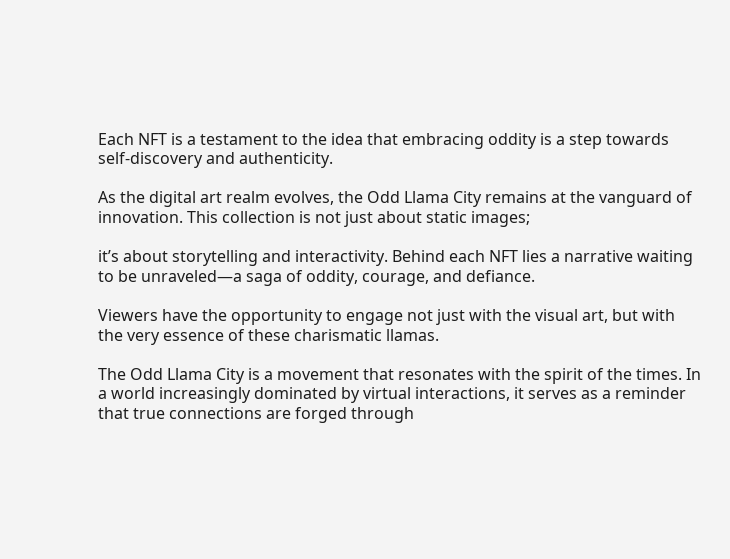Each NFT is a testament to the idea that embracing oddity is a step towards self-discovery and authenticity.

As the digital art realm evolves, the Odd Llama City remains at the vanguard of innovation. This collection is not just about static images;

it’s about storytelling and interactivity. Behind each NFT lies a narrative waiting to be unraveled—a saga of oddity, courage, and defiance.

Viewers have the opportunity to engage not just with the visual art, but with the very essence of these charismatic llamas.

The Odd Llama City is a movement that resonates with the spirit of the times. In a world increasingly dominated by virtual interactions, it serves as a reminder that true connections are forged through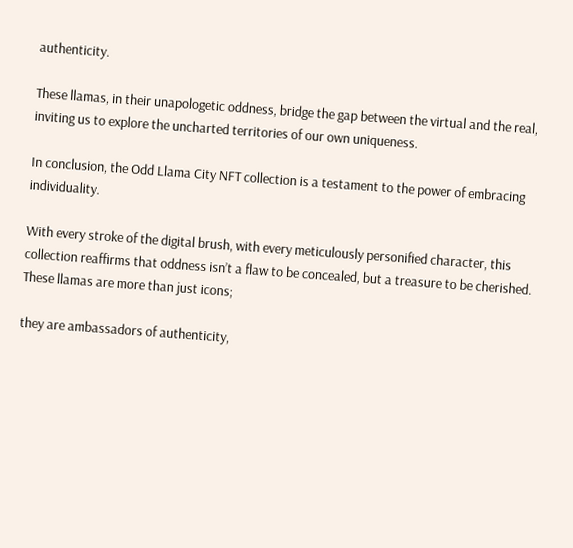authenticity.

These llamas, in their unapologetic oddness, bridge the gap between the virtual and the real, inviting us to explore the uncharted territories of our own uniqueness.

In conclusion, the Odd Llama City NFT collection is a testament to the power of embracing individuality.

With every stroke of the digital brush, with every meticulously personified character, this collection reaffirms that oddness isn’t a flaw to be concealed, but a treasure to be cherished. These llamas are more than just icons;

they are ambassadors of authenticity,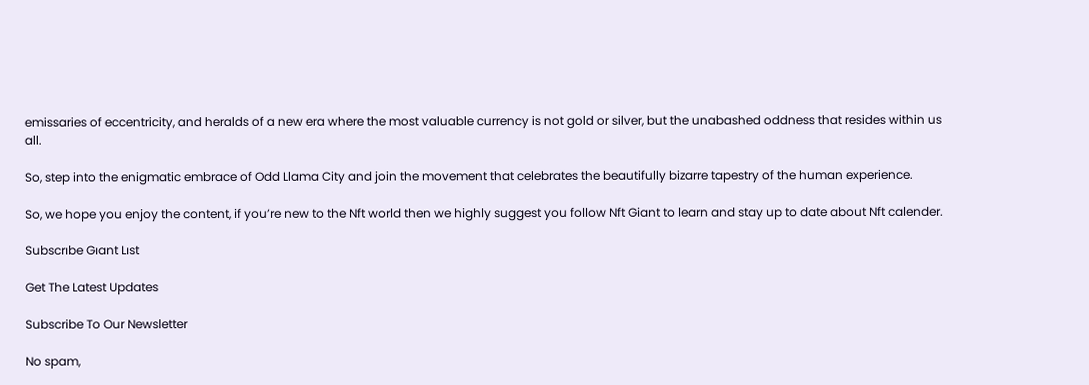emissaries of eccentricity, and heralds of a new era where the most valuable currency is not gold or silver, but the unabashed oddness that resides within us all.

So, step into the enigmatic embrace of Odd Llama City and join the movement that celebrates the beautifully bizarre tapestry of the human experience.

So, we hope you enjoy the content, if you’re new to the Nft world then we highly suggest you follow Nft Giant to learn and stay up to date about Nft calender.

Subscrıbe Gıant Lıst

Get The Latest Updates

Subscribe To Our Newsletter

No spam,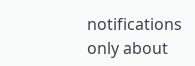notifications only about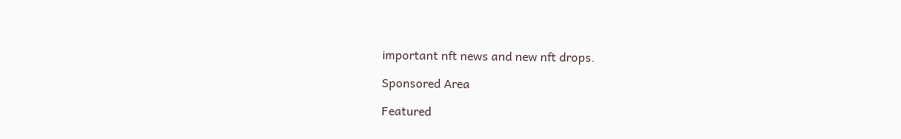important nft news and new nft drops.

Sponsored Area

Featured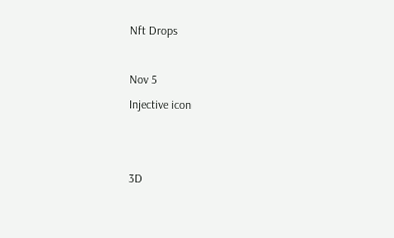Nft Drops

Nov 5
Injective icon


3D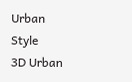Urban Style
3D Urban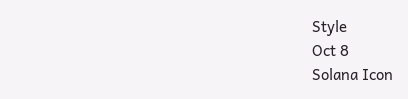Style
Oct 8
Solana Icon